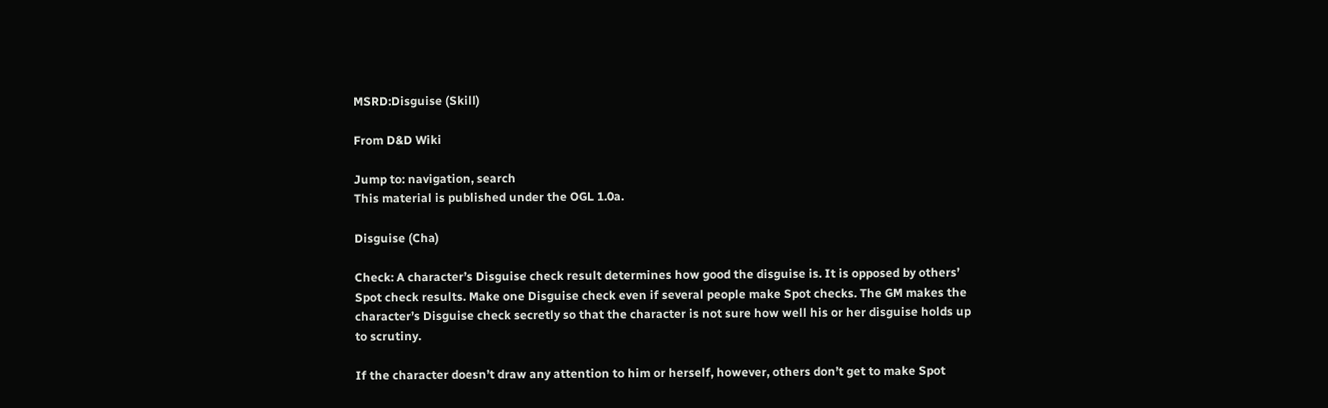MSRD:Disguise (Skill)

From D&D Wiki

Jump to: navigation, search
This material is published under the OGL 1.0a.

Disguise (Cha)

Check: A character’s Disguise check result determines how good the disguise is. It is opposed by others’ Spot check results. Make one Disguise check even if several people make Spot checks. The GM makes the character’s Disguise check secretly so that the character is not sure how well his or her disguise holds up to scrutiny.

If the character doesn’t draw any attention to him or herself, however, others don’t get to make Spot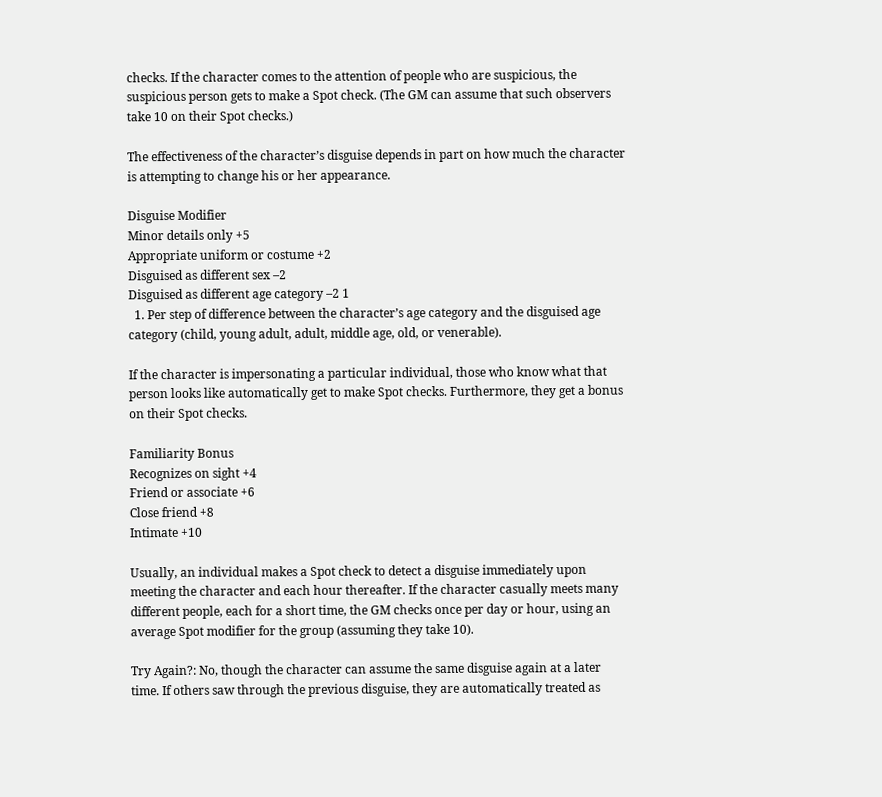checks. If the character comes to the attention of people who are suspicious, the suspicious person gets to make a Spot check. (The GM can assume that such observers take 10 on their Spot checks.)

The effectiveness of the character’s disguise depends in part on how much the character is attempting to change his or her appearance.

Disguise Modifier
Minor details only +5
Appropriate uniform or costume +2
Disguised as different sex –2
Disguised as different age category –2 1
  1. Per step of difference between the character’s age category and the disguised age category (child, young adult, adult, middle age, old, or venerable).

If the character is impersonating a particular individual, those who know what that person looks like automatically get to make Spot checks. Furthermore, they get a bonus on their Spot checks.

Familiarity Bonus
Recognizes on sight +4
Friend or associate +6
Close friend +8
Intimate +10

Usually, an individual makes a Spot check to detect a disguise immediately upon meeting the character and each hour thereafter. If the character casually meets many different people, each for a short time, the GM checks once per day or hour, using an average Spot modifier for the group (assuming they take 10).

Try Again?: No, though the character can assume the same disguise again at a later time. If others saw through the previous disguise, they are automatically treated as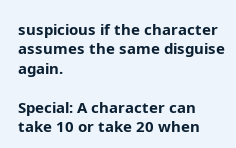suspicious if the character assumes the same disguise again.

Special: A character can take 10 or take 20 when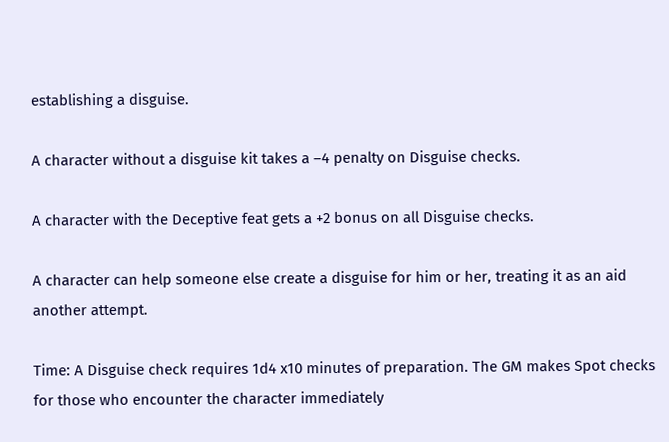establishing a disguise.

A character without a disguise kit takes a –4 penalty on Disguise checks.

A character with the Deceptive feat gets a +2 bonus on all Disguise checks.

A character can help someone else create a disguise for him or her, treating it as an aid another attempt.

Time: A Disguise check requires 1d4 x10 minutes of preparation. The GM makes Spot checks for those who encounter the character immediately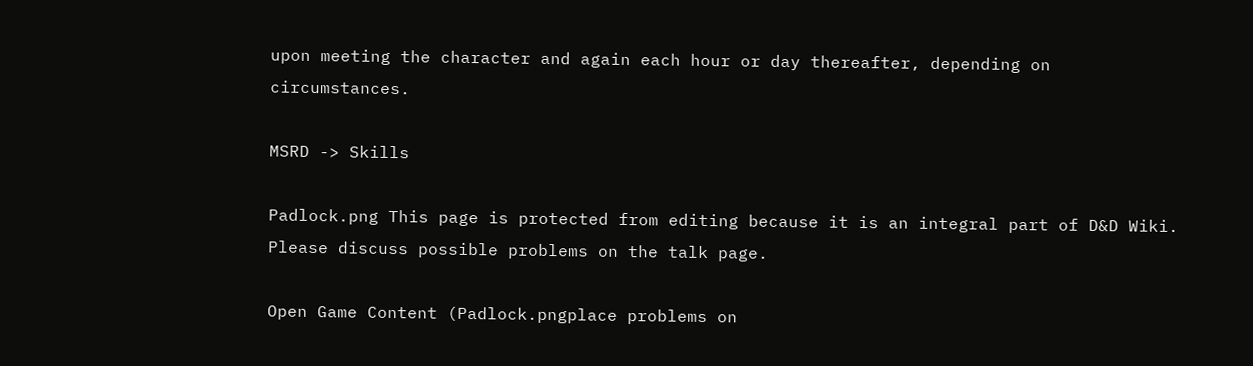upon meeting the character and again each hour or day thereafter, depending on circumstances.

MSRD -> Skills

Padlock.png This page is protected from editing because it is an integral part of D&D Wiki. Please discuss possible problems on the talk page.

Open Game Content (Padlock.pngplace problems on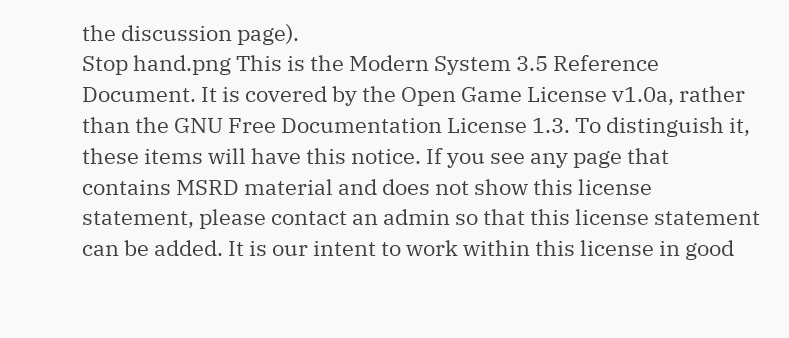the discussion page).
Stop hand.png This is the Modern System 3.5 Reference Document. It is covered by the Open Game License v1.0a, rather than the GNU Free Documentation License 1.3. To distinguish it, these items will have this notice. If you see any page that contains MSRD material and does not show this license statement, please contact an admin so that this license statement can be added. It is our intent to work within this license in good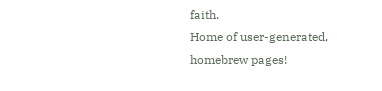faith.
Home of user-generated,
homebrew pages!